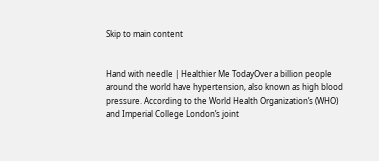Skip to main content


Hand with needle | Healthier Me TodayOver a billion people around the world have hypertension, also known as high blood pressure. According to the World Health Organization’s (WHO) and Imperial College London’s joint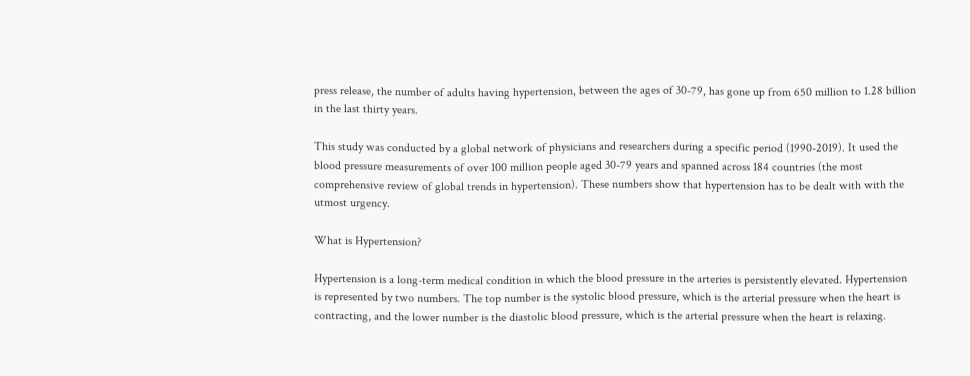press release, the number of adults having hypertension, between the ages of 30-79, has gone up from 650 million to 1.28 billion in the last thirty years.

This study was conducted by a global network of physicians and researchers during a specific period (1990-2019). It used the blood pressure measurements of over 100 million people aged 30-79 years and spanned across 184 countries (the most comprehensive review of global trends in hypertension). These numbers show that hypertension has to be dealt with with the utmost urgency.

What is Hypertension?

Hypertension is a long-term medical condition in which the blood pressure in the arteries is persistently elevated. Hypertension is represented by two numbers. The top number is the systolic blood pressure, which is the arterial pressure when the heart is contracting, and the lower number is the diastolic blood pressure, which is the arterial pressure when the heart is relaxing.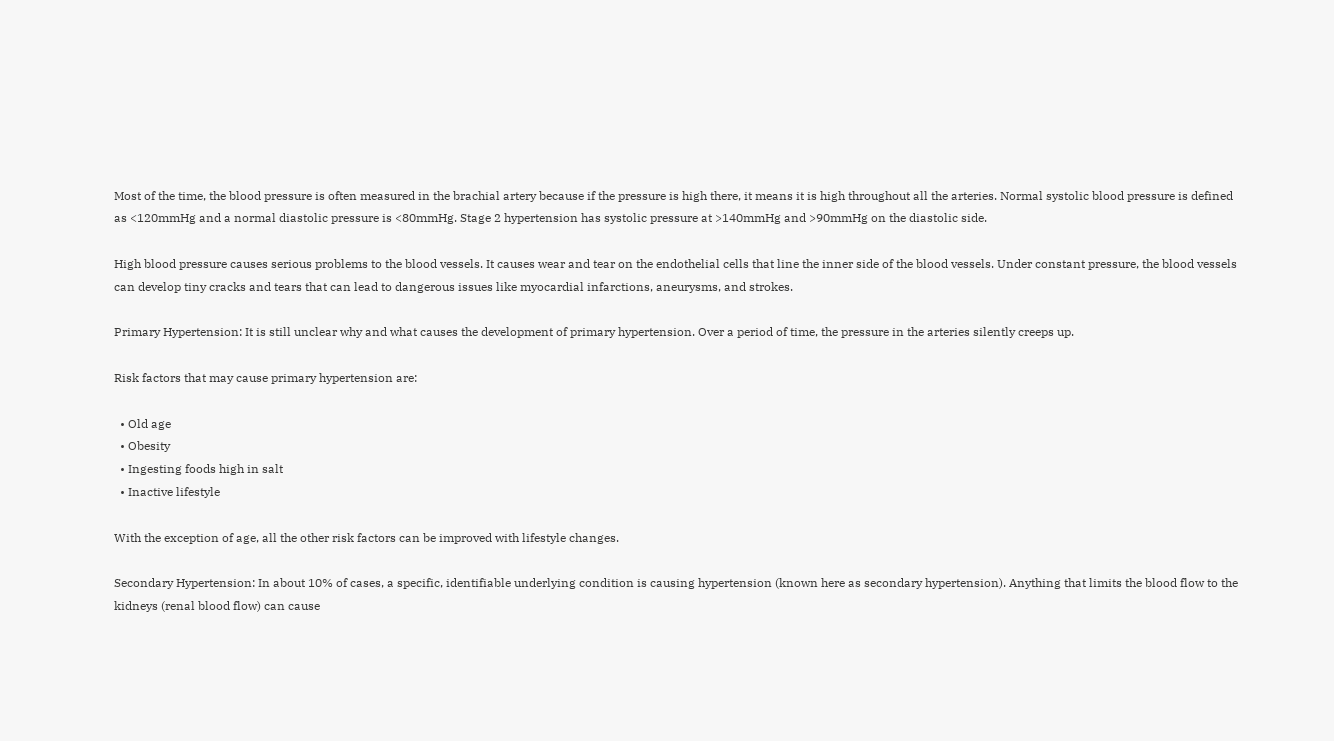Most of the time, the blood pressure is often measured in the brachial artery because if the pressure is high there, it means it is high throughout all the arteries. Normal systolic blood pressure is defined as <120mmHg and a normal diastolic pressure is <80mmHg. Stage 2 hypertension has systolic pressure at >140mmHg and >90mmHg on the diastolic side.

High blood pressure causes serious problems to the blood vessels. It causes wear and tear on the endothelial cells that line the inner side of the blood vessels. Under constant pressure, the blood vessels can develop tiny cracks and tears that can lead to dangerous issues like myocardial infarctions, aneurysms, and strokes.

Primary Hypertension: It is still unclear why and what causes the development of primary hypertension. Over a period of time, the pressure in the arteries silently creeps up.

Risk factors that may cause primary hypertension are:

  • Old age
  • Obesity
  • Ingesting foods high in salt
  • Inactive lifestyle

With the exception of age, all the other risk factors can be improved with lifestyle changes.

Secondary Hypertension: In about 10% of cases, a specific, identifiable underlying condition is causing hypertension (known here as secondary hypertension). Anything that limits the blood flow to the kidneys (renal blood flow) can cause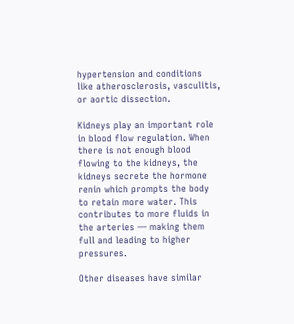hypertension and conditions like atherosclerosis, vasculitis, or aortic dissection.

Kidneys play an important role in blood flow regulation. When there is not enough blood flowing to the kidneys, the kidneys secrete the hormone renin which prompts the body to retain more water. This contributes to more fluids in the arteries — making them full and leading to higher pressures.

Other diseases have similar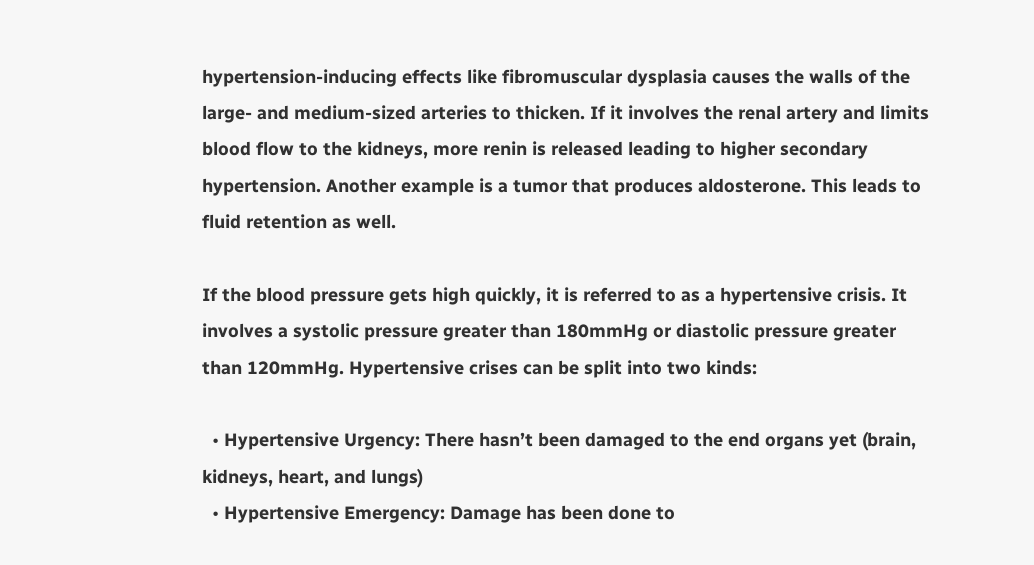hypertension-inducing effects like fibromuscular dysplasia causes the walls of the large- and medium-sized arteries to thicken. If it involves the renal artery and limits blood flow to the kidneys, more renin is released leading to higher secondary hypertension. Another example is a tumor that produces aldosterone. This leads to fluid retention as well.

If the blood pressure gets high quickly, it is referred to as a hypertensive crisis. It involves a systolic pressure greater than 180mmHg or diastolic pressure greater than 120mmHg. Hypertensive crises can be split into two kinds:

  • Hypertensive Urgency: There hasn’t been damaged to the end organs yet (brain, kidneys, heart, and lungs)
  • Hypertensive Emergency: Damage has been done to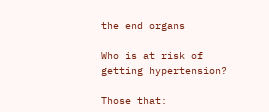the end organs

Who is at risk of getting hypertension?

Those that: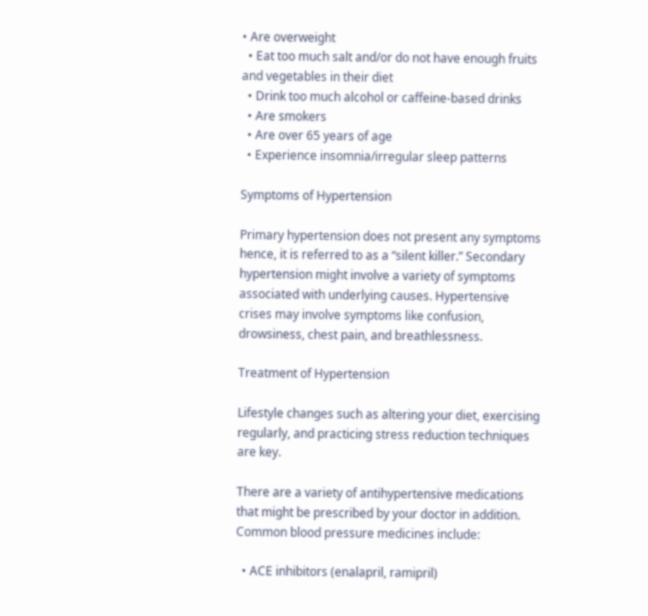• Are overweight
  • Eat too much salt and/or do not have enough fruits and vegetables in their diet
  • Drink too much alcohol or caffeine-based drinks
  • Are smokers
  • Are over 65 years of age
  • Experience insomnia/irregular sleep patterns

Symptoms of Hypertension

Primary hypertension does not present any symptoms hence, it is referred to as a “silent killer.” Secondary hypertension might involve a variety of symptoms associated with underlying causes. Hypertensive crises may involve symptoms like confusion, drowsiness, chest pain, and breathlessness.

Treatment of Hypertension

Lifestyle changes such as altering your diet, exercising regularly, and practicing stress reduction techniques are key.

There are a variety of antihypertensive medications that might be prescribed by your doctor in addition. Common blood pressure medicines include:

  • ACE inhibitors (enalapril, ramipril)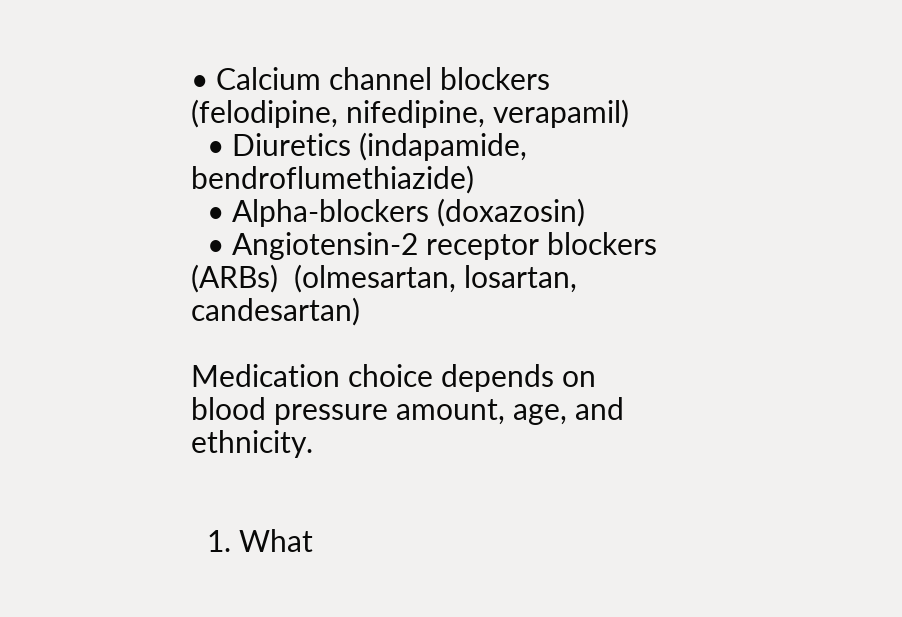• Calcium channel blockers (felodipine, nifedipine, verapamil)
  • Diuretics (indapamide, bendroflumethiazide)
  • Alpha-blockers (doxazosin)
  • Angiotensin-2 receptor blockers (ARBs)  (olmesartan, losartan, candesartan)

Medication choice depends on blood pressure amount, age, and ethnicity.


  1. What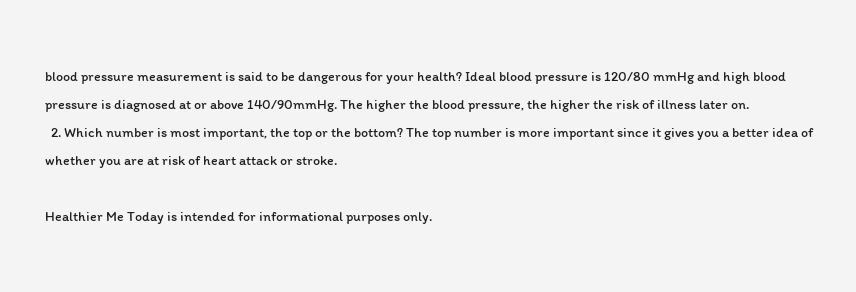blood pressure measurement is said to be dangerous for your health? Ideal blood pressure is 120/80 mmHg and high blood pressure is diagnosed at or above 140/90mmHg. The higher the blood pressure, the higher the risk of illness later on.
  2. Which number is most important, the top or the bottom? The top number is more important since it gives you a better idea of whether you are at risk of heart attack or stroke.

Healthier Me Today is intended for informational purposes only.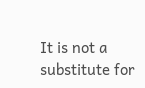It is not a substitute for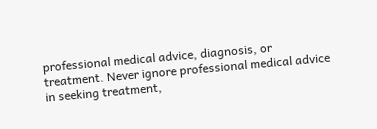professional medical advice, diagnosis, or treatment. Never ignore professional medical advice in seeking treatment,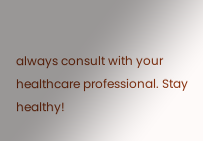always consult with your healthcare professional. Stay healthy!